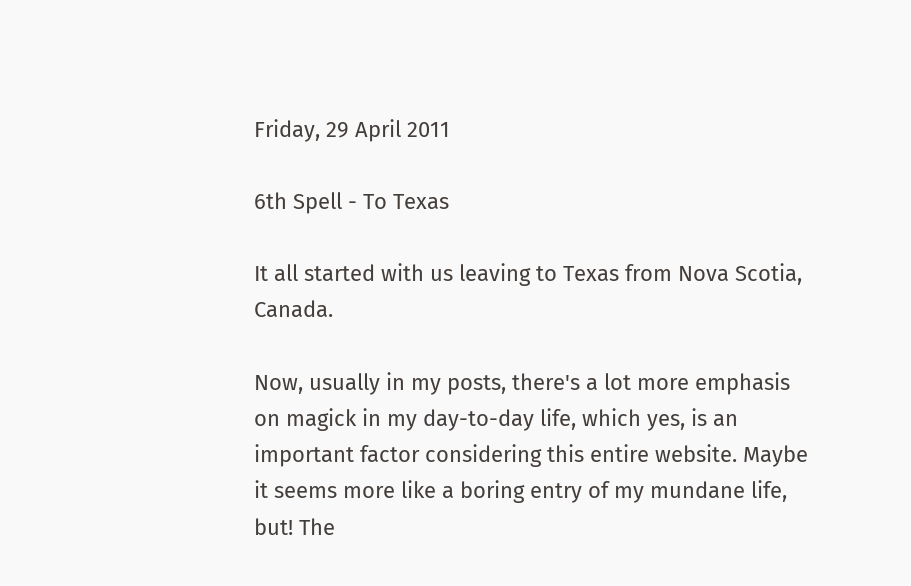Friday, 29 April 2011

6th Spell - To Texas

It all started with us leaving to Texas from Nova Scotia, Canada.

Now, usually in my posts, there's a lot more emphasis on magick in my day-to-day life, which yes, is an important factor considering this entire website. Maybe it seems more like a boring entry of my mundane life, but! The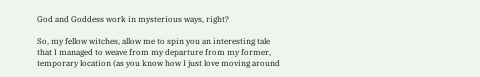God and Goddess work in mysterious ways, right?

So, my fellow witches, allow me to spin you an interesting tale that I managed to weave from my departure from my former, temporary location (as you know how I just love moving around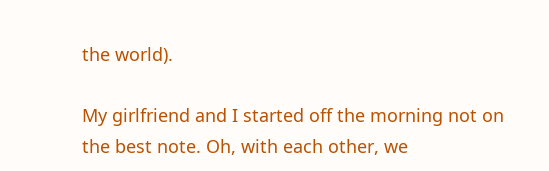the world).

My girlfriend and I started off the morning not on the best note. Oh, with each other, we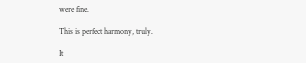were fine.

This is perfect harmony, truly.

It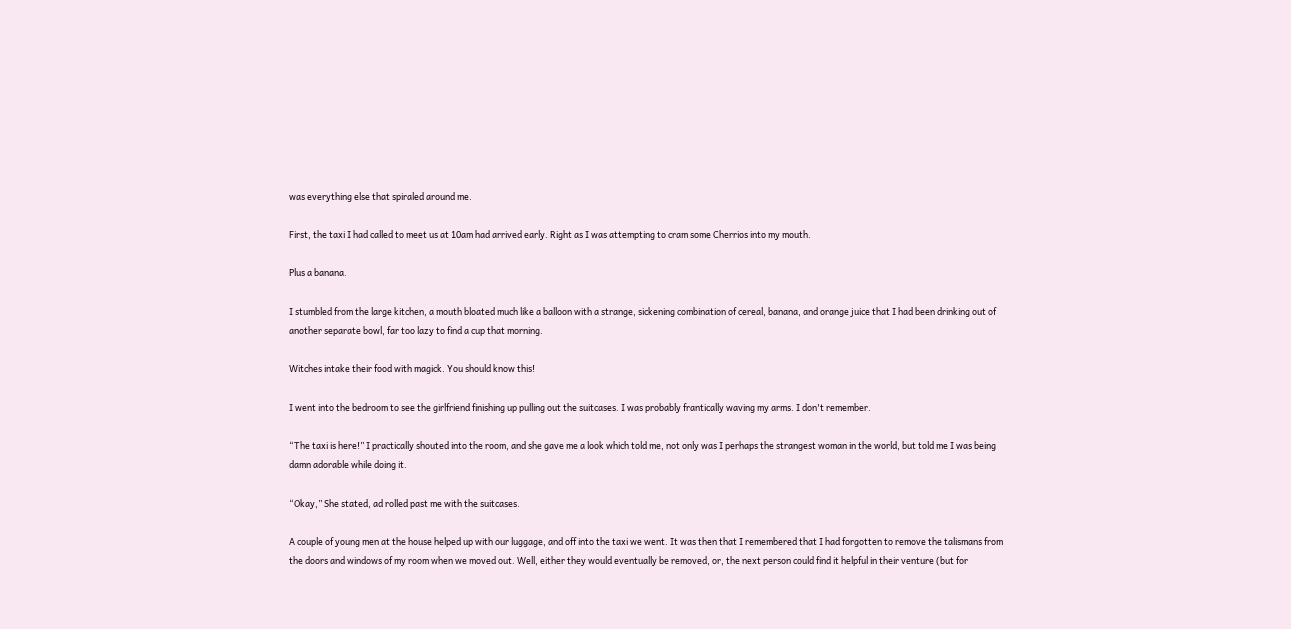was everything else that spiraled around me.

First, the taxi I had called to meet us at 10am had arrived early. Right as I was attempting to cram some Cherrios into my mouth.

Plus a banana.

I stumbled from the large kitchen, a mouth bloated much like a balloon with a strange, sickening combination of cereal, banana, and orange juice that I had been drinking out of another separate bowl, far too lazy to find a cup that morning.

Witches intake their food with magick. You should know this!

I went into the bedroom to see the girlfriend finishing up pulling out the suitcases. I was probably frantically waving my arms. I don't remember.

“The taxi is here!” I practically shouted into the room, and she gave me a look which told me, not only was I perhaps the strangest woman in the world, but told me I was being damn adorable while doing it.

“Okay,” She stated, ad rolled past me with the suitcases.

A couple of young men at the house helped up with our luggage, and off into the taxi we went. It was then that I remembered that I had forgotten to remove the talismans from the doors and windows of my room when we moved out. Well, either they would eventually be removed, or, the next person could find it helpful in their venture (but for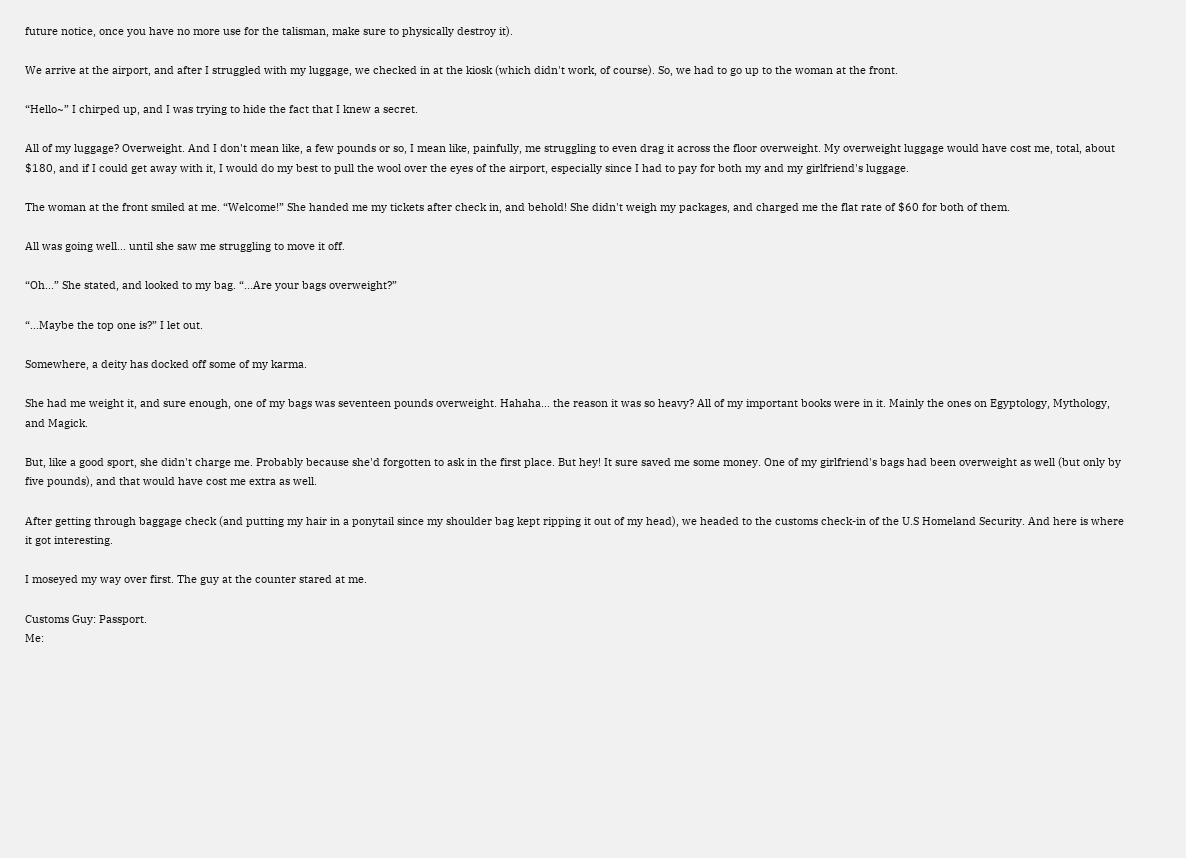future notice, once you have no more use for the talisman, make sure to physically destroy it).

We arrive at the airport, and after I struggled with my luggage, we checked in at the kiosk (which didn't work, of course). So, we had to go up to the woman at the front.

“Hello~” I chirped up, and I was trying to hide the fact that I knew a secret.

All of my luggage? Overweight. And I don't mean like, a few pounds or so, I mean like, painfully, me struggling to even drag it across the floor overweight. My overweight luggage would have cost me, total, about $180, and if I could get away with it, I would do my best to pull the wool over the eyes of the airport, especially since I had to pay for both my and my girlfriend's luggage.

The woman at the front smiled at me. “Welcome!” She handed me my tickets after check in, and behold! She didn't weigh my packages, and charged me the flat rate of $60 for both of them.

All was going well... until she saw me struggling to move it off.

“Oh...” She stated, and looked to my bag. “...Are your bags overweight?”

“...Maybe the top one is?” I let out.

Somewhere, a deity has docked off some of my karma.

She had me weight it, and sure enough, one of my bags was seventeen pounds overweight. Hahaha... the reason it was so heavy? All of my important books were in it. Mainly the ones on Egyptology, Mythology, and Magick.

But, like a good sport, she didn't charge me. Probably because she'd forgotten to ask in the first place. But hey! It sure saved me some money. One of my girlfriend's bags had been overweight as well (but only by five pounds), and that would have cost me extra as well.

After getting through baggage check (and putting my hair in a ponytail since my shoulder bag kept ripping it out of my head), we headed to the customs check-in of the U.S Homeland Security. And here is where it got interesting.

I moseyed my way over first. The guy at the counter stared at me.

Customs Guy: Passport.
Me: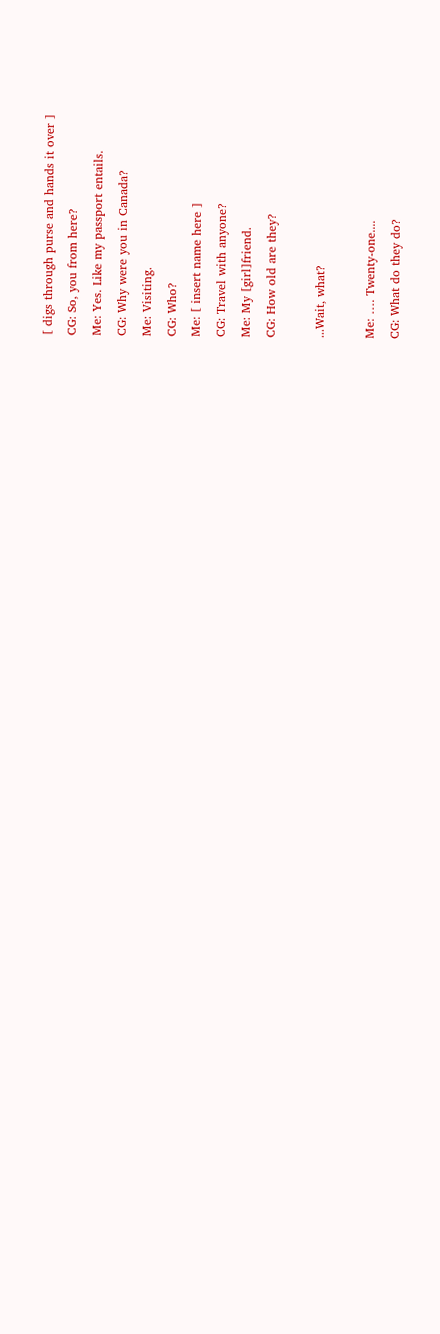[ digs through purse and hands it over ]
CG: So, you from here?
Me: Yes. Like my passport entails.
CG: Why were you in Canada?
Me: Visiting.
CG: Who?
Me: [ insert name here ]
CG: Travel with anyone?
Me: My [girl]friend.
CG: How old are they?

...Wait, what?

Me: …. Twenty-one....
CG: What do they do?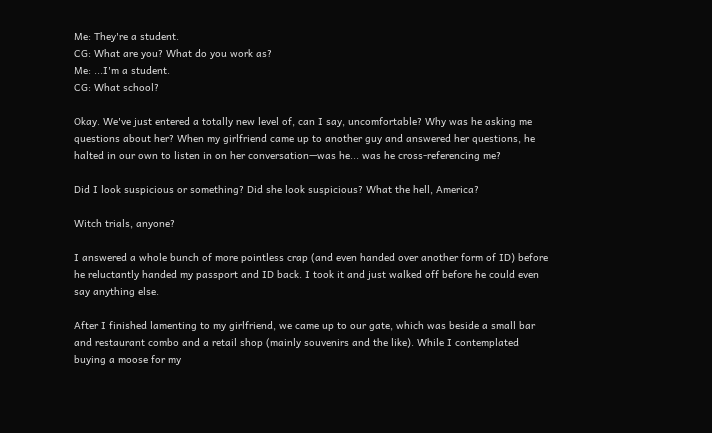Me: They're a student.
CG: What are you? What do you work as?
Me: ...I'm a student.
CG: What school?

Okay. We've just entered a totally new level of, can I say, uncomfortable? Why was he asking me questions about her? When my girlfriend came up to another guy and answered her questions, he halted in our own to listen in on her conversation—was he... was he cross-referencing me?

Did I look suspicious or something? Did she look suspicious? What the hell, America?

Witch trials, anyone?

I answered a whole bunch of more pointless crap (and even handed over another form of ID) before he reluctantly handed my passport and ID back. I took it and just walked off before he could even say anything else.

After I finished lamenting to my girlfriend, we came up to our gate, which was beside a small bar and restaurant combo and a retail shop (mainly souvenirs and the like). While I contemplated buying a moose for my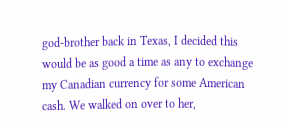god-brother back in Texas, I decided this would be as good a time as any to exchange my Canadian currency for some American cash. We walked on over to her,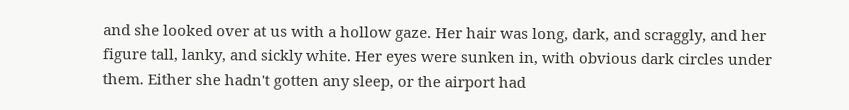and she looked over at us with a hollow gaze. Her hair was long, dark, and scraggly, and her figure tall, lanky, and sickly white. Her eyes were sunken in, with obvious dark circles under them. Either she hadn't gotten any sleep, or the airport had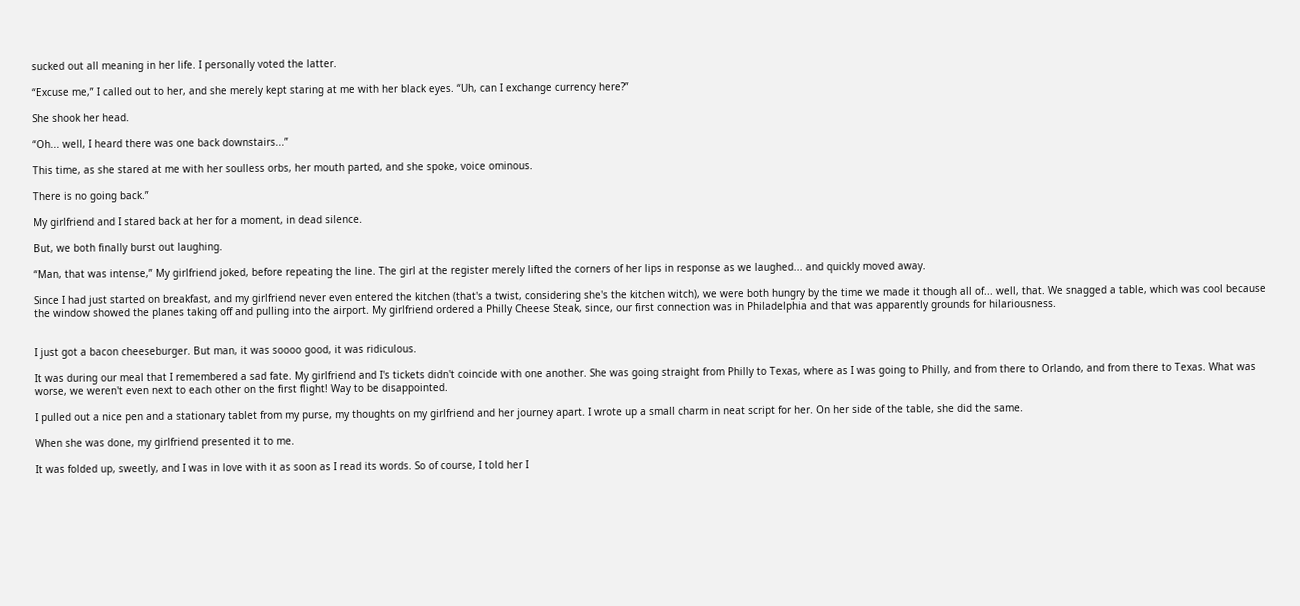sucked out all meaning in her life. I personally voted the latter.

“Excuse me,” I called out to her, and she merely kept staring at me with her black eyes. “Uh, can I exchange currency here?”

She shook her head.

“Oh... well, I heard there was one back downstairs...”

This time, as she stared at me with her soulless orbs, her mouth parted, and she spoke, voice ominous.

There is no going back.”

My girlfriend and I stared back at her for a moment, in dead silence.

But, we both finally burst out laughing.

“Man, that was intense,” My girlfriend joked, before repeating the line. The girl at the register merely lifted the corners of her lips in response as we laughed... and quickly moved away.

Since I had just started on breakfast, and my girlfriend never even entered the kitchen (that's a twist, considering she's the kitchen witch), we were both hungry by the time we made it though all of... well, that. We snagged a table, which was cool because the window showed the planes taking off and pulling into the airport. My girlfriend ordered a Philly Cheese Steak, since, our first connection was in Philadelphia and that was apparently grounds for hilariousness.


I just got a bacon cheeseburger. But man, it was soooo good, it was ridiculous.

It was during our meal that I remembered a sad fate. My girlfriend and I's tickets didn't coincide with one another. She was going straight from Philly to Texas, where as I was going to Philly, and from there to Orlando, and from there to Texas. What was worse, we weren't even next to each other on the first flight! Way to be disappointed.

I pulled out a nice pen and a stationary tablet from my purse, my thoughts on my girlfriend and her journey apart. I wrote up a small charm in neat script for her. On her side of the table, she did the same.

When she was done, my girlfriend presented it to me.

It was folded up, sweetly, and I was in love with it as soon as I read its words. So of course, I told her I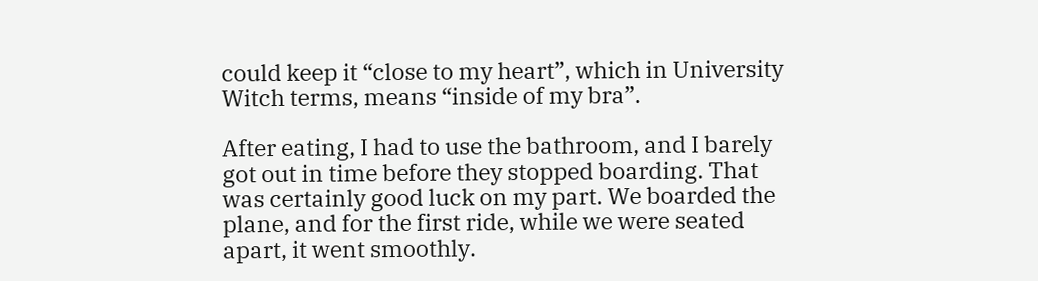could keep it “close to my heart”, which in University Witch terms, means “inside of my bra”.

After eating, I had to use the bathroom, and I barely got out in time before they stopped boarding. That was certainly good luck on my part. We boarded the plane, and for the first ride, while we were seated apart, it went smoothly.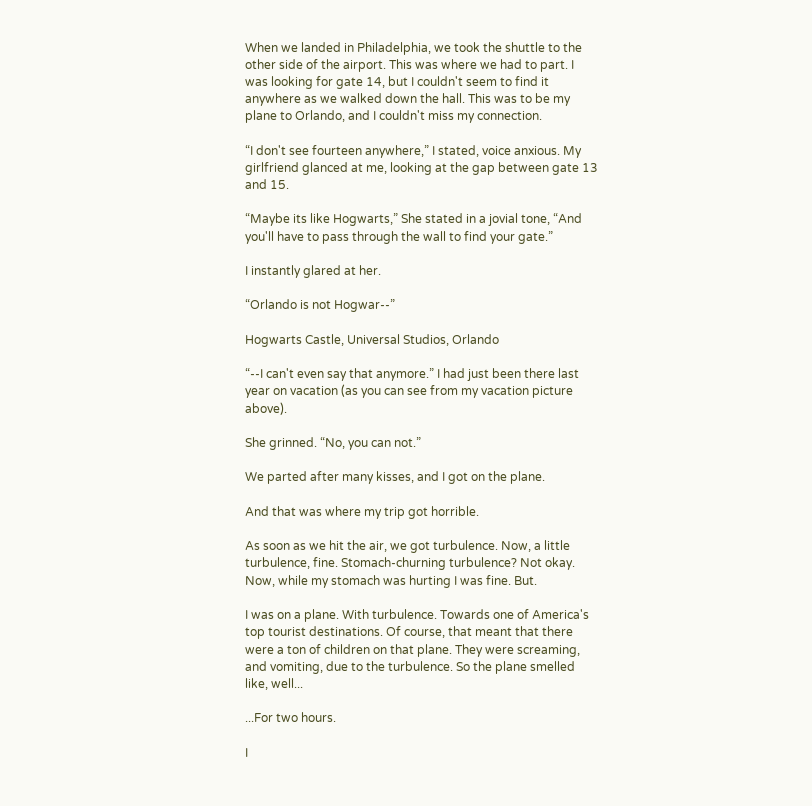When we landed in Philadelphia, we took the shuttle to the other side of the airport. This was where we had to part. I was looking for gate 14, but I couldn't seem to find it anywhere as we walked down the hall. This was to be my plane to Orlando, and I couldn't miss my connection.

“I don't see fourteen anywhere,” I stated, voice anxious. My girlfriend glanced at me, looking at the gap between gate 13 and 15.

“Maybe its like Hogwarts,” She stated in a jovial tone, “And you'll have to pass through the wall to find your gate.”

I instantly glared at her.

“Orlando is not Hogwar--”

Hogwarts Castle, Universal Studios, Orlando

“--I can't even say that anymore.” I had just been there last year on vacation (as you can see from my vacation picture above).

She grinned. “No, you can not.”

We parted after many kisses, and I got on the plane.

And that was where my trip got horrible.

As soon as we hit the air, we got turbulence. Now, a little turbulence, fine. Stomach-churning turbulence? Not okay. Now, while my stomach was hurting I was fine. But.

I was on a plane. With turbulence. Towards one of America's top tourist destinations. Of course, that meant that there were a ton of children on that plane. They were screaming, and vomiting, due to the turbulence. So the plane smelled like, well...

...For two hours.

I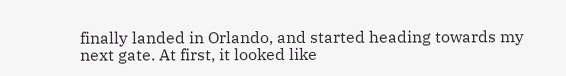finally landed in Orlando, and started heading towards my next gate. At first, it looked like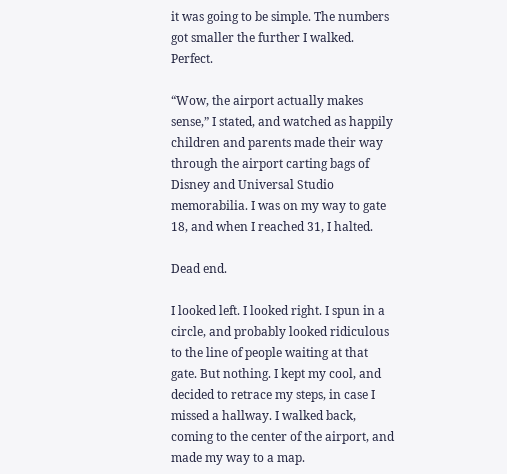it was going to be simple. The numbers got smaller the further I walked. Perfect.

“Wow, the airport actually makes sense,” I stated, and watched as happily children and parents made their way through the airport carting bags of Disney and Universal Studio memorabilia. I was on my way to gate 18, and when I reached 31, I halted.

Dead end.

I looked left. I looked right. I spun in a circle, and probably looked ridiculous to the line of people waiting at that gate. But nothing. I kept my cool, and decided to retrace my steps, in case I missed a hallway. I walked back, coming to the center of the airport, and made my way to a map.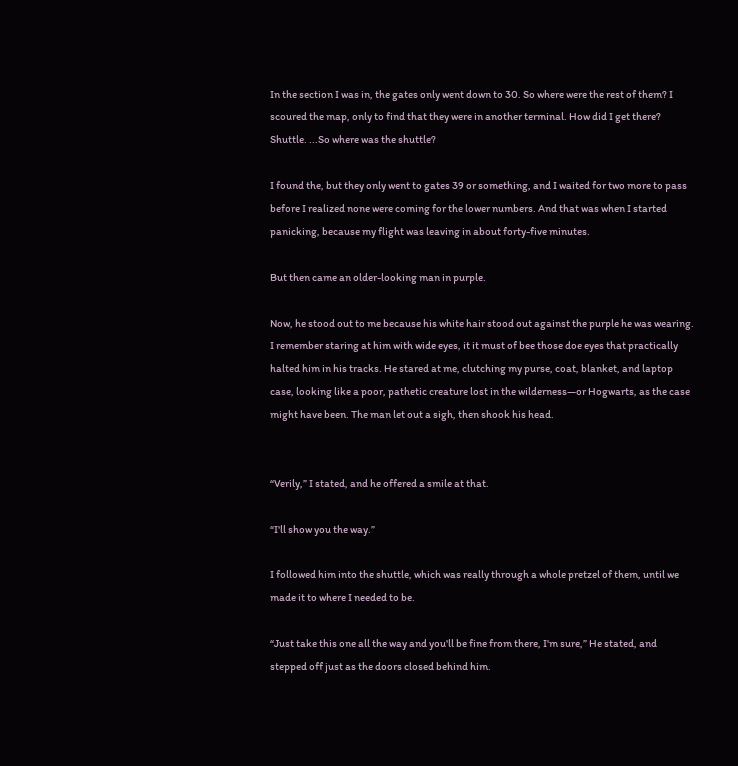In the section I was in, the gates only went down to 30. So where were the rest of them? I scoured the map, only to find that they were in another terminal. How did I get there? Shuttle. ...So where was the shuttle?

I found the, but they only went to gates 39 or something, and I waited for two more to pass before I realized none were coming for the lower numbers. And that was when I started panicking, because my flight was leaving in about forty-five minutes.

But then came an older-looking man in purple.

Now, he stood out to me because his white hair stood out against the purple he was wearing. I remember staring at him with wide eyes, it it must of bee those doe eyes that practically halted him in his tracks. He stared at me, clutching my purse, coat, blanket, and laptop case, looking like a poor, pathetic creature lost in the wilderness—or Hogwarts, as the case might have been. The man let out a sigh, then shook his head.


“Verily,” I stated, and he offered a smile at that.

“I'll show you the way.”

I followed him into the shuttle, which was really through a whole pretzel of them, until we made it to where I needed to be.

“Just take this one all the way and you'll be fine from there, I'm sure,” He stated, and stepped off just as the doors closed behind him.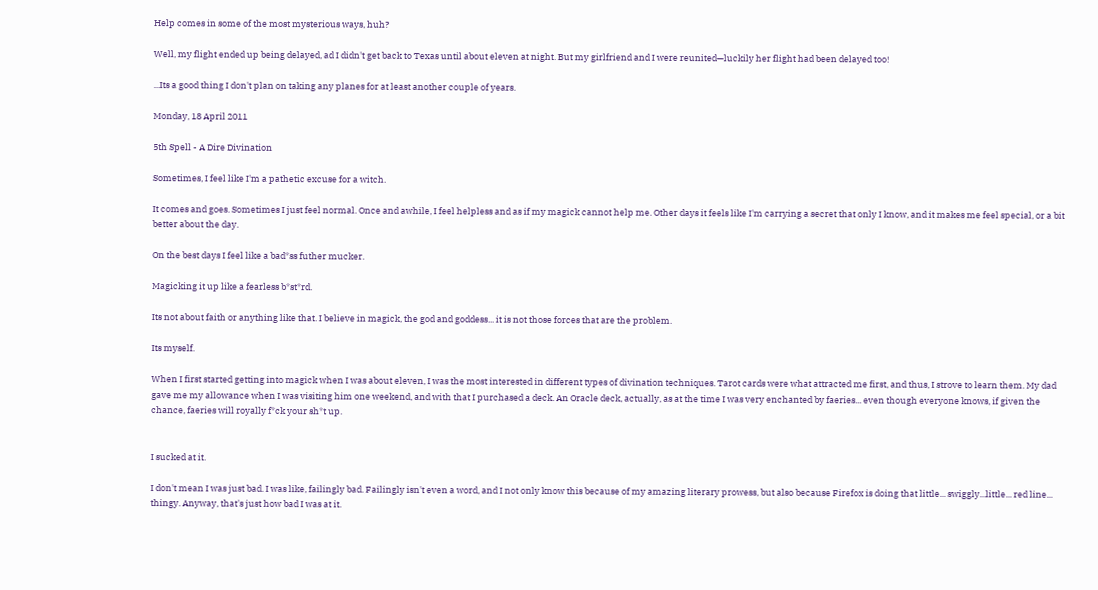Help comes in some of the most mysterious ways, huh?

Well, my flight ended up being delayed, ad I didn't get back to Texas until about eleven at night. But my girlfriend and I were reunited—luckily her flight had been delayed too!

...Its a good thing I don't plan on taking any planes for at least another couple of years.

Monday, 18 April 2011

5th Spell - A Dire Divination

Sometimes, I feel like I'm a pathetic excuse for a witch.

It comes and goes. Sometimes I just feel normal. Once and awhile, I feel helpless and as if my magick cannot help me. Other days it feels like I'm carrying a secret that only I know, and it makes me feel special, or a bit better about the day.

On the best days I feel like a bad*ss futher mucker.

Magicking it up like a fearless b*st*rd.

Its not about faith or anything like that. I believe in magick, the god and goddess... it is not those forces that are the problem.

Its myself.

When I first started getting into magick when I was about eleven, I was the most interested in different types of divination techniques. Tarot cards were what attracted me first, and thus, I strove to learn them. My dad gave me my allowance when I was visiting him one weekend, and with that I purchased a deck. An Oracle deck, actually, as at the time I was very enchanted by faeries... even though everyone knows, if given the chance, faeries will royally f*ck your sh*t up.


I sucked at it.

I don't mean I was just bad. I was like, failingly bad. Failingly isn't even a word, and I not only know this because of my amazing literary prowess, but also because Firefox is doing that little... swiggly...little... red line... thingy. Anyway, that's just how bad I was at it.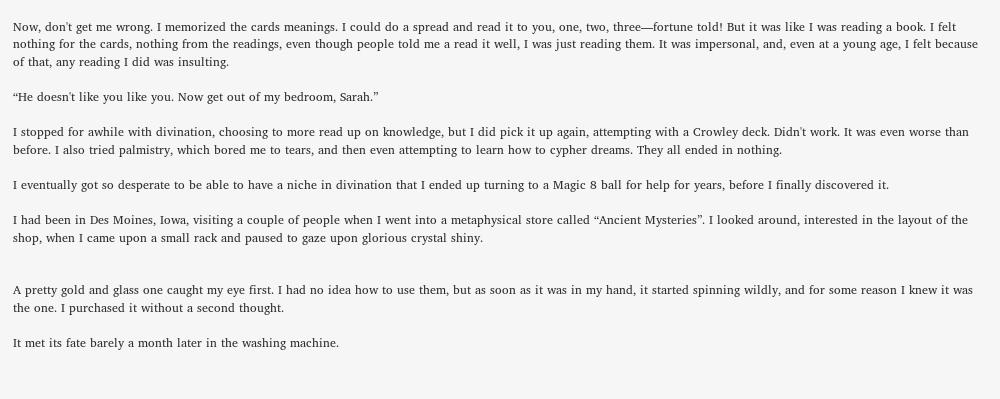Now, don't get me wrong. I memorized the cards meanings. I could do a spread and read it to you, one, two, three—fortune told! But it was like I was reading a book. I felt nothing for the cards, nothing from the readings, even though people told me a read it well, I was just reading them. It was impersonal, and, even at a young age, I felt because of that, any reading I did was insulting.

“He doesn't like you like you. Now get out of my bedroom, Sarah.”

I stopped for awhile with divination, choosing to more read up on knowledge, but I did pick it up again, attempting with a Crowley deck. Didn't work. It was even worse than before. I also tried palmistry, which bored me to tears, and then even attempting to learn how to cypher dreams. They all ended in nothing.

I eventually got so desperate to be able to have a niche in divination that I ended up turning to a Magic 8 ball for help for years, before I finally discovered it.

I had been in Des Moines, Iowa, visiting a couple of people when I went into a metaphysical store called “Ancient Mysteries”. I looked around, interested in the layout of the shop, when I came upon a small rack and paused to gaze upon glorious crystal shiny.


A pretty gold and glass one caught my eye first. I had no idea how to use them, but as soon as it was in my hand, it started spinning wildly, and for some reason I knew it was the one. I purchased it without a second thought.

It met its fate barely a month later in the washing machine.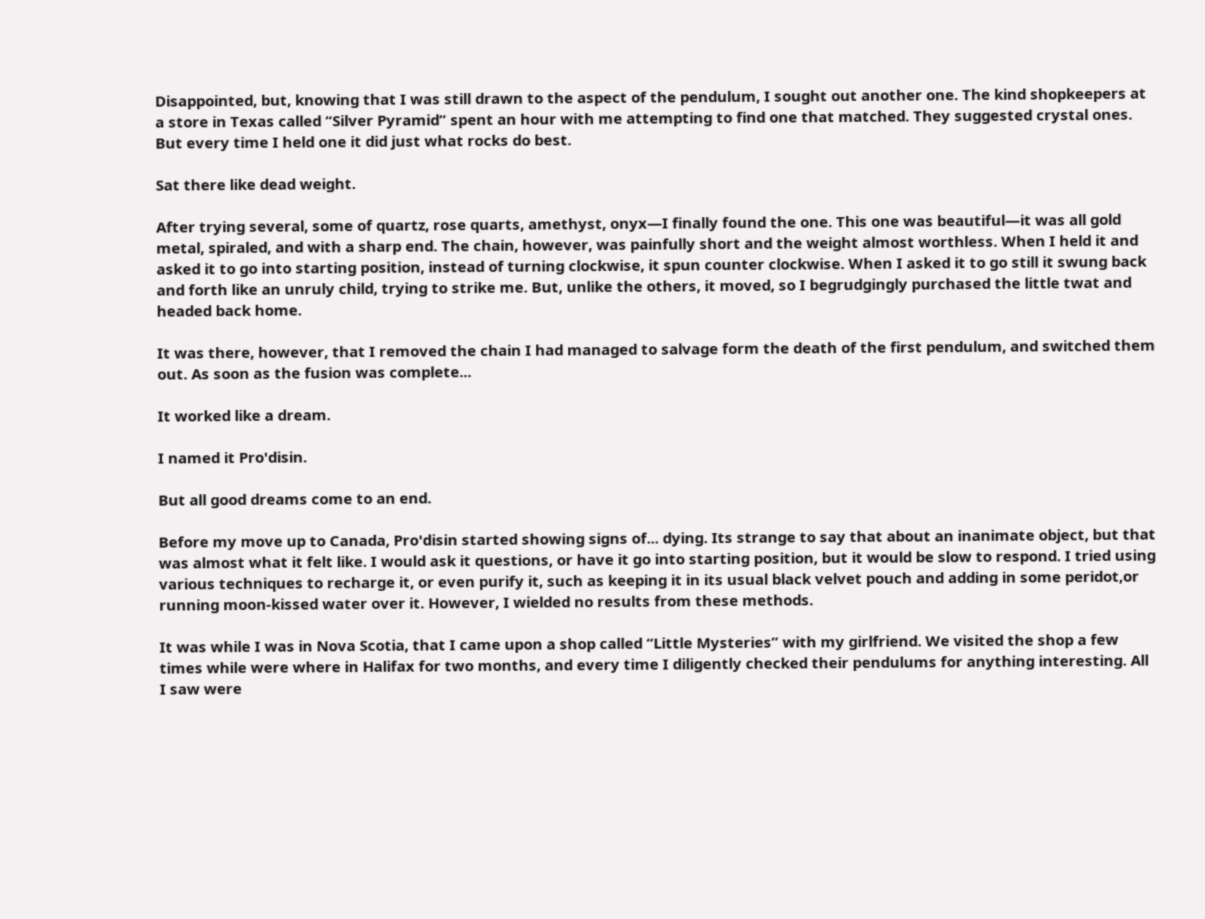Disappointed, but, knowing that I was still drawn to the aspect of the pendulum, I sought out another one. The kind shopkeepers at a store in Texas called “Silver Pyramid” spent an hour with me attempting to find one that matched. They suggested crystal ones. But every time I held one it did just what rocks do best.

Sat there like dead weight.

After trying several, some of quartz, rose quarts, amethyst, onyx—I finally found the one. This one was beautiful—it was all gold metal, spiraled, and with a sharp end. The chain, however, was painfully short and the weight almost worthless. When I held it and asked it to go into starting position, instead of turning clockwise, it spun counter clockwise. When I asked it to go still it swung back and forth like an unruly child, trying to strike me. But, unlike the others, it moved, so I begrudgingly purchased the little twat and headed back home.

It was there, however, that I removed the chain I had managed to salvage form the death of the first pendulum, and switched them out. As soon as the fusion was complete...

It worked like a dream.

I named it Pro'disin.

But all good dreams come to an end.

Before my move up to Canada, Pro'disin started showing signs of... dying. Its strange to say that about an inanimate object, but that was almost what it felt like. I would ask it questions, or have it go into starting position, but it would be slow to respond. I tried using various techniques to recharge it, or even purify it, such as keeping it in its usual black velvet pouch and adding in some peridot,or running moon-kissed water over it. However, I wielded no results from these methods.

It was while I was in Nova Scotia, that I came upon a shop called “Little Mysteries” with my girlfriend. We visited the shop a few times while were where in Halifax for two months, and every time I diligently checked their pendulums for anything interesting. All I saw were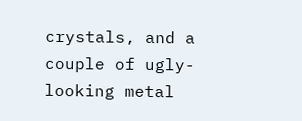crystals, and a couple of ugly-looking metal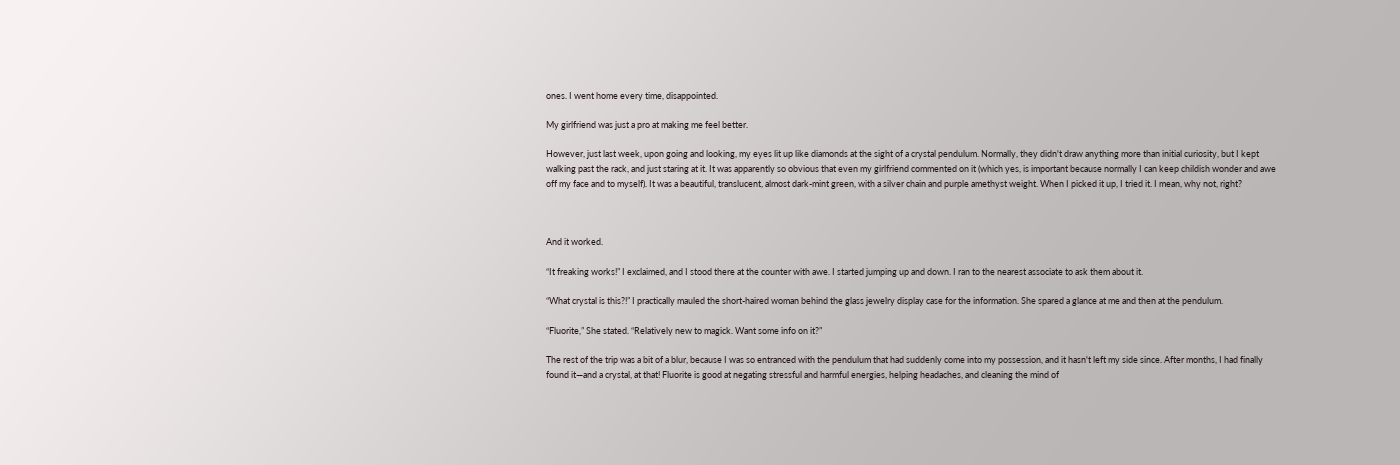ones. I went home every time, disappointed.

My girlfriend was just a pro at making me feel better.

However, just last week, upon going and looking, my eyes lit up like diamonds at the sight of a crystal pendulum. Normally, they didn't draw anything more than initial curiosity, but I kept walking past the rack, and just staring at it. It was apparently so obvious that even my girlfriend commented on it (which yes, is important because normally I can keep childish wonder and awe off my face and to myself). It was a beautiful, translucent, almost dark-mint green, with a silver chain and purple amethyst weight. When I picked it up, I tried it. I mean, why not, right?



And it worked.

“It freaking works!” I exclaimed, and I stood there at the counter with awe. I started jumping up and down. I ran to the nearest associate to ask them about it.

“What crystal is this?!” I practically mauled the short-haired woman behind the glass jewelry display case for the information. She spared a glance at me and then at the pendulum.

“Fluorite,” She stated. “Relatively new to magick. Want some info on it?”

The rest of the trip was a bit of a blur, because I was so entranced with the pendulum that had suddenly come into my possession, and it hasn't left my side since. After months, I had finally found it—and a crystal, at that! Fluorite is good at negating stressful and harmful energies, helping headaches, and cleaning the mind of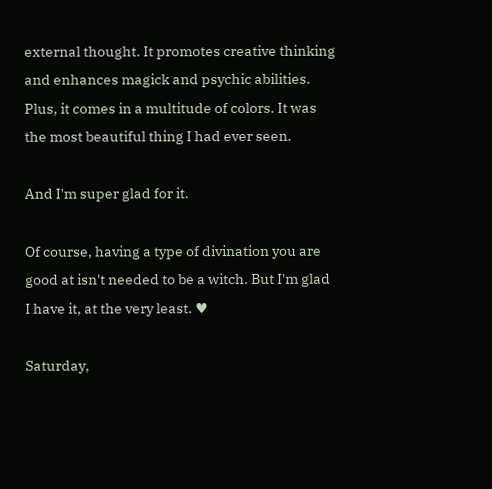external thought. It promotes creative thinking and enhances magick and psychic abilities. Plus, it comes in a multitude of colors. It was the most beautiful thing I had ever seen.

And I'm super glad for it.

Of course, having a type of divination you are good at isn't needed to be a witch. But I'm glad I have it, at the very least. ♥

Saturday,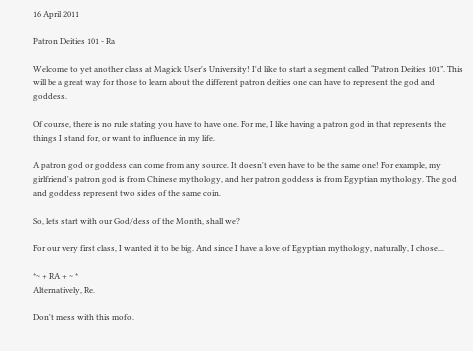16 April 2011

Patron Deities 101 - Ra

Welcome to yet another class at Magick User's University! I'd like to start a segment called “Patron Deities 101”. This will be a great way for those to learn about the different patron deities one can have to represent the god and goddess.

Of course, there is no rule stating you have to have one. For me, I like having a patron god in that represents the things I stand for, or want to influence in my life.

A patron god or goddess can come from any source. It doesn't even have to be the same one! For example, my girlfriend's patron god is from Chinese mythology, and her patron goddess is from Egyptian mythology. The god and goddess represent two sides of the same coin.

So, lets start with our God/dess of the Month, shall we?

For our very first class, I wanted it to be big. And since I have a love of Egyptian mythology, naturally, I chose...

*~ + RA + ~ *
Alternatively, Re.

Don't mess with this mofo.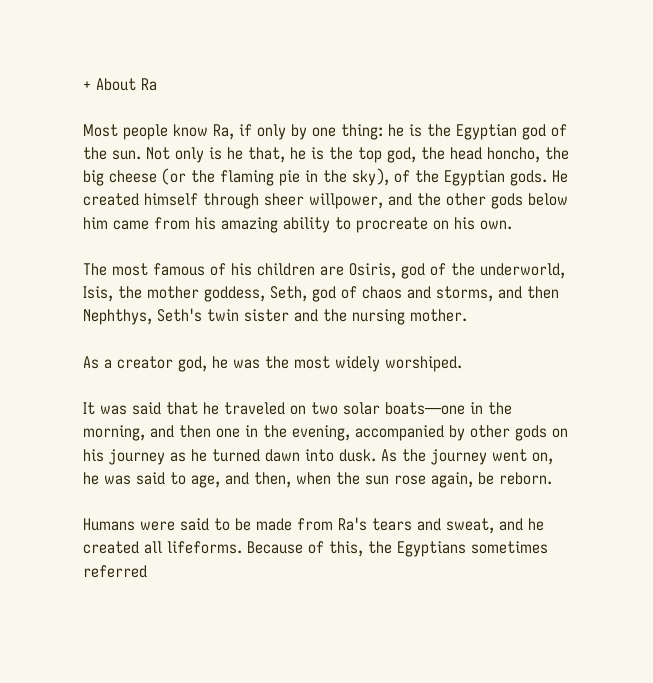+ About Ra

Most people know Ra, if only by one thing: he is the Egyptian god of the sun. Not only is he that, he is the top god, the head honcho, the big cheese (or the flaming pie in the sky), of the Egyptian gods. He created himself through sheer willpower, and the other gods below him came from his amazing ability to procreate on his own.

The most famous of his children are Osiris, god of the underworld, Isis, the mother goddess, Seth, god of chaos and storms, and then Nephthys, Seth's twin sister and the nursing mother.

As a creator god, he was the most widely worshiped.

It was said that he traveled on two solar boats—one in the morning, and then one in the evening, accompanied by other gods on his journey as he turned dawn into dusk. As the journey went on, he was said to age, and then, when the sun rose again, be reborn.

Humans were said to be made from Ra's tears and sweat, and he created all lifeforms. Because of this, the Egyptians sometimes referred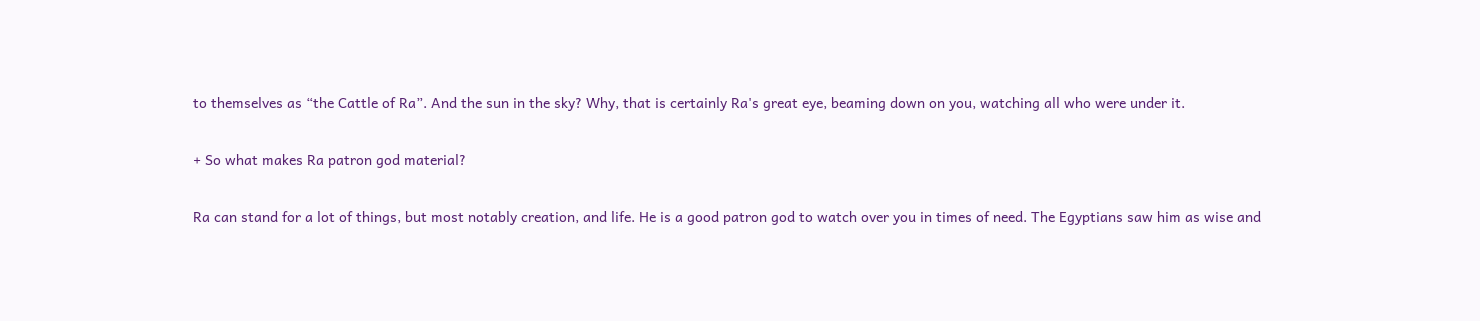to themselves as “the Cattle of Ra”. And the sun in the sky? Why, that is certainly Ra's great eye, beaming down on you, watching all who were under it.

+ So what makes Ra patron god material?

Ra can stand for a lot of things, but most notably creation, and life. He is a good patron god to watch over you in times of need. The Egyptians saw him as wise and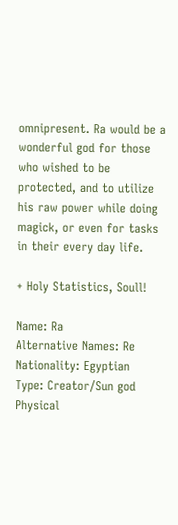omnipresent. Ra would be a wonderful god for those who wished to be protected, and to utilize his raw power while doing magick, or even for tasks in their every day life.

+ Holy Statistics, Soull!

Name: Ra
Alternative Names: Re
Nationality: Egyptian
Type: Creator/Sun god
Physical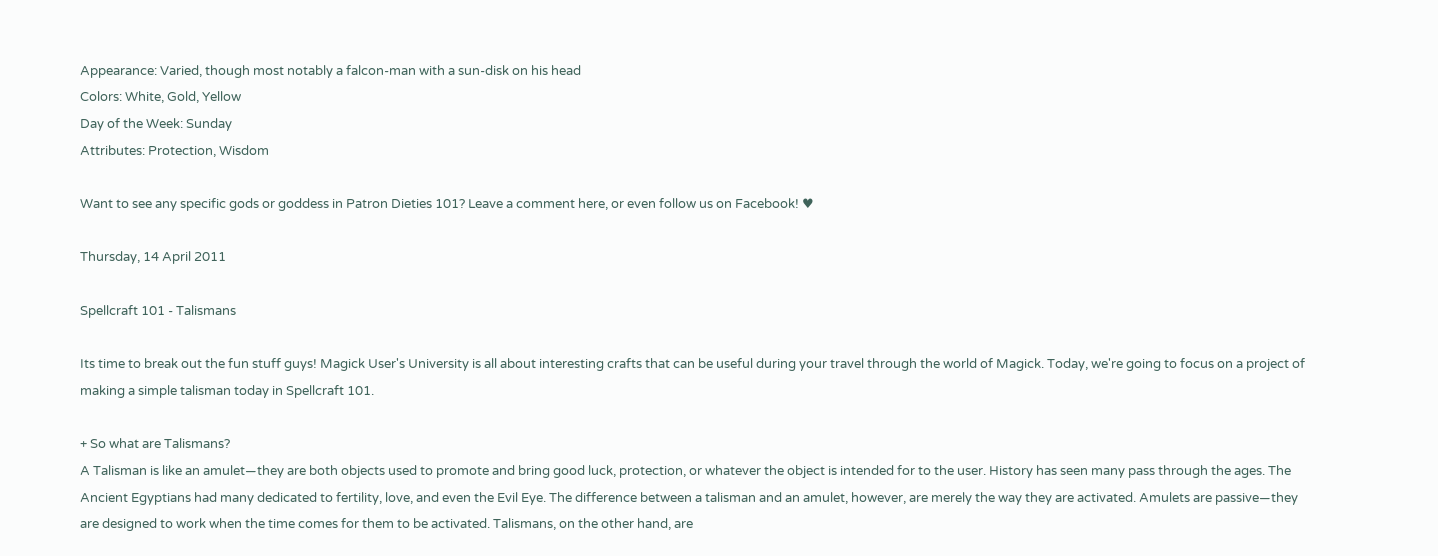Appearance: Varied, though most notably a falcon-man with a sun-disk on his head
Colors: White, Gold, Yellow
Day of the Week: Sunday
Attributes: Protection, Wisdom

Want to see any specific gods or goddess in Patron Dieties 101? Leave a comment here, or even follow us on Facebook! ♥

Thursday, 14 April 2011

Spellcraft 101 - Talismans

Its time to break out the fun stuff guys! Magick User's University is all about interesting crafts that can be useful during your travel through the world of Magick. Today, we're going to focus on a project of making a simple talisman today in Spellcraft 101.

+ So what are Talismans?
A Talisman is like an amulet—they are both objects used to promote and bring good luck, protection, or whatever the object is intended for to the user. History has seen many pass through the ages. The Ancient Egyptians had many dedicated to fertility, love, and even the Evil Eye. The difference between a talisman and an amulet, however, are merely the way they are activated. Amulets are passive—they are designed to work when the time comes for them to be activated. Talismans, on the other hand, are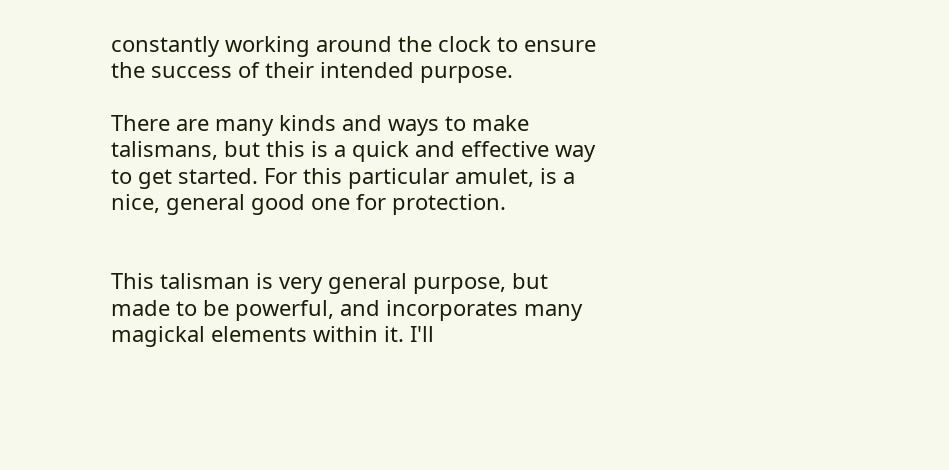constantly working around the clock to ensure the success of their intended purpose.

There are many kinds and ways to make talismans, but this is a quick and effective way to get started. For this particular amulet, is a nice, general good one for protection.


This talisman is very general purpose, but made to be powerful, and incorporates many magickal elements within it. I'll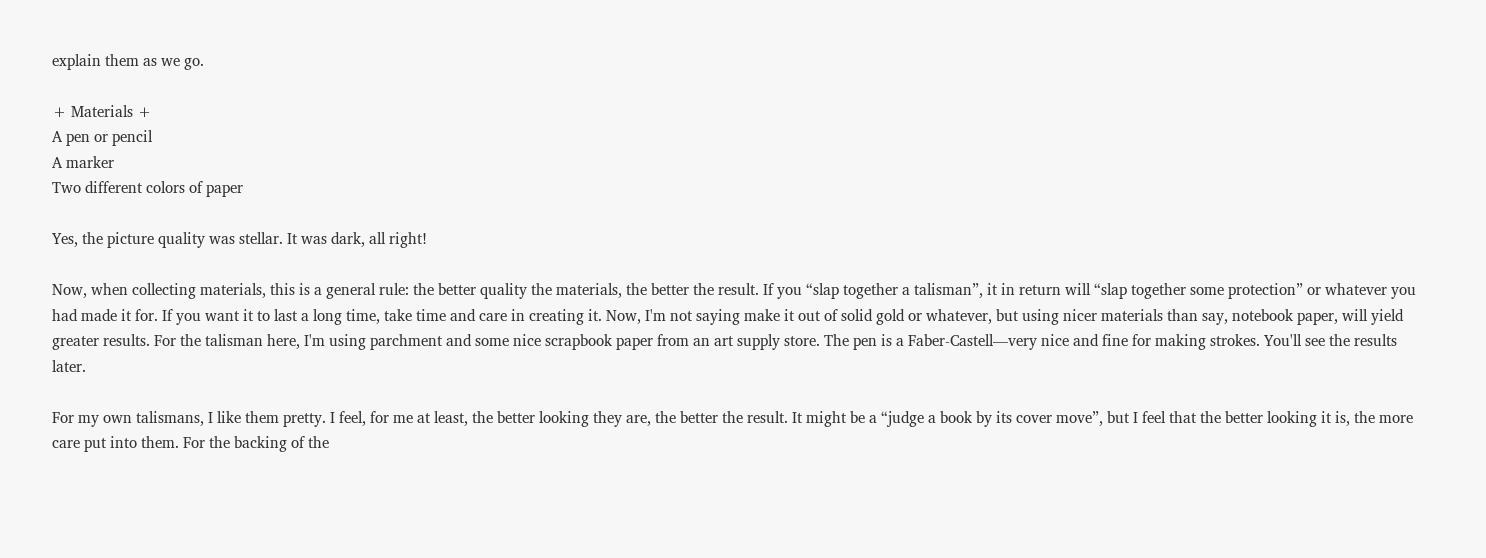explain them as we go.

+ Materials +
A pen or pencil
A marker
Two different colors of paper

Yes, the picture quality was stellar. It was dark, all right!

Now, when collecting materials, this is a general rule: the better quality the materials, the better the result. If you “slap together a talisman”, it in return will “slap together some protection” or whatever you had made it for. If you want it to last a long time, take time and care in creating it. Now, I'm not saying make it out of solid gold or whatever, but using nicer materials than say, notebook paper, will yield greater results. For the talisman here, I'm using parchment and some nice scrapbook paper from an art supply store. The pen is a Faber-Castell—very nice and fine for making strokes. You'll see the results later.

For my own talismans, I like them pretty. I feel, for me at least, the better looking they are, the better the result. It might be a “judge a book by its cover move”, but I feel that the better looking it is, the more care put into them. For the backing of the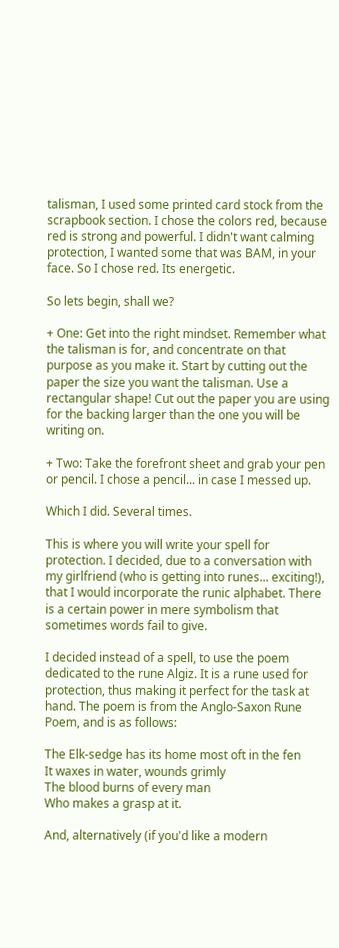talisman, I used some printed card stock from the scrapbook section. I chose the colors red, because red is strong and powerful. I didn't want calming protection, I wanted some that was BAM, in your face. So I chose red. Its energetic.

So lets begin, shall we?

+ One: Get into the right mindset. Remember what the talisman is for, and concentrate on that purpose as you make it. Start by cutting out the paper the size you want the talisman. Use a rectangular shape! Cut out the paper you are using for the backing larger than the one you will be writing on.

+ Two: Take the forefront sheet and grab your pen or pencil. I chose a pencil... in case I messed up.

Which I did. Several times.

This is where you will write your spell for protection. I decided, due to a conversation with my girlfriend (who is getting into runes... exciting!), that I would incorporate the runic alphabet. There is a certain power in mere symbolism that sometimes words fail to give.

I decided instead of a spell, to use the poem dedicated to the rune Algiz. It is a rune used for protection, thus making it perfect for the task at hand. The poem is from the Anglo-Saxon Rune Poem, and is as follows:

The Elk-sedge has its home most oft in the fen
It waxes in water, wounds grimly
The blood burns of every man
Who makes a grasp at it.

And, alternatively (if you'd like a modern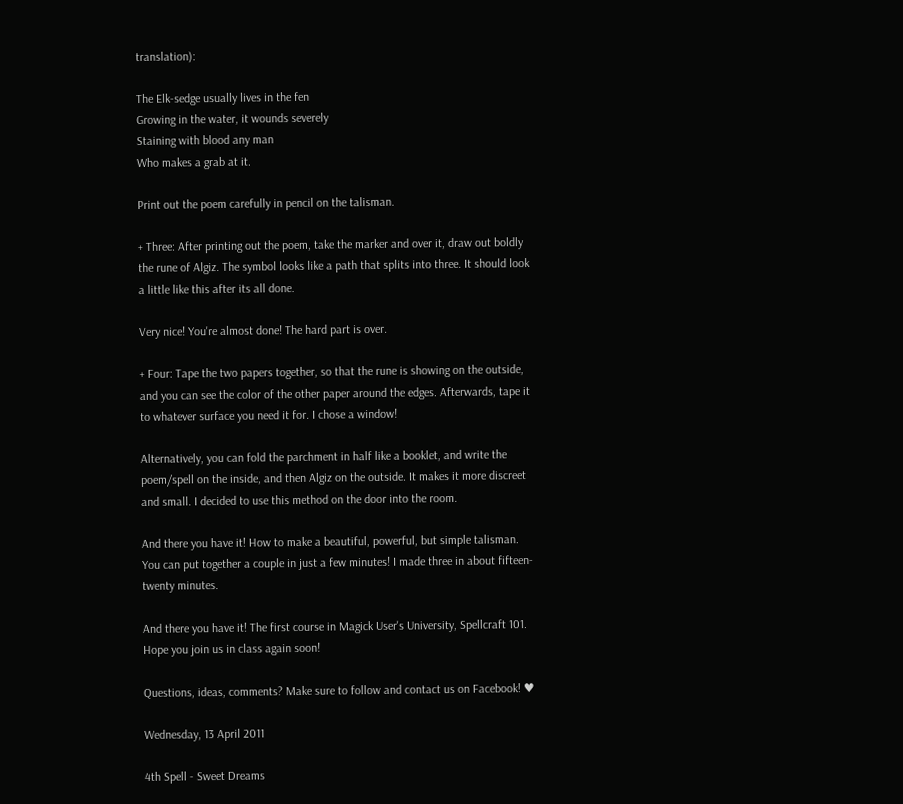translation):

The Elk-sedge usually lives in the fen
Growing in the water, it wounds severely
Staining with blood any man
Who makes a grab at it.

Print out the poem carefully in pencil on the talisman.

+ Three: After printing out the poem, take the marker and over it, draw out boldly the rune of Algiz. The symbol looks like a path that splits into three. It should look a little like this after its all done.

Very nice! You're almost done! The hard part is over.

+ Four: Tape the two papers together, so that the rune is showing on the outside, and you can see the color of the other paper around the edges. Afterwards, tape it to whatever surface you need it for. I chose a window!

Alternatively, you can fold the parchment in half like a booklet, and write the poem/spell on the inside, and then Algiz on the outside. It makes it more discreet and small. I decided to use this method on the door into the room.

And there you have it! How to make a beautiful, powerful, but simple talisman. You can put together a couple in just a few minutes! I made three in about fifteen-twenty minutes.

And there you have it! The first course in Magick User's University, Spellcraft 101. Hope you join us in class again soon!

Questions, ideas, comments? Make sure to follow and contact us on Facebook! ♥

Wednesday, 13 April 2011

4th Spell - Sweet Dreams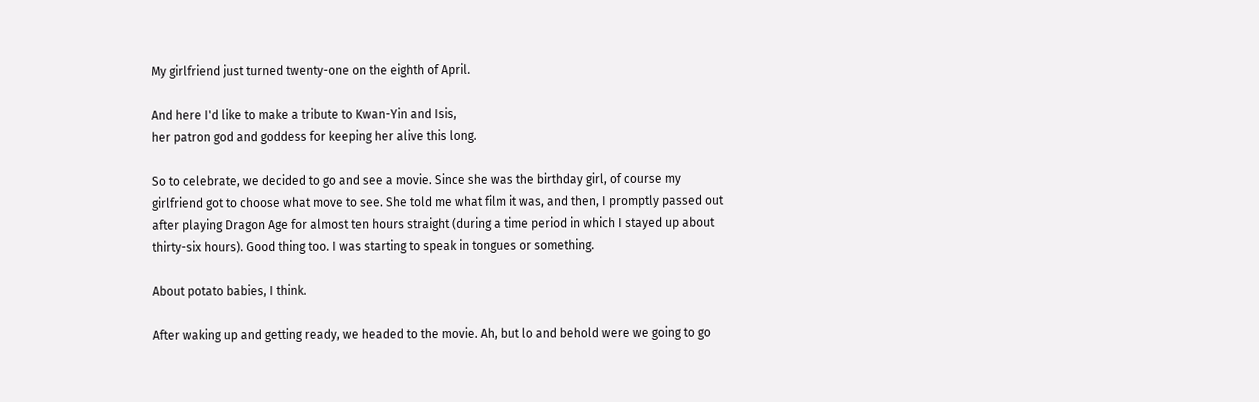My girlfriend just turned twenty-one on the eighth of April.

And here I'd like to make a tribute to Kwan-Yin and Isis,
her patron god and goddess for keeping her alive this long.

So to celebrate, we decided to go and see a movie. Since she was the birthday girl, of course my girlfriend got to choose what move to see. She told me what film it was, and then, I promptly passed out after playing Dragon Age for almost ten hours straight (during a time period in which I stayed up about thirty-six hours). Good thing too. I was starting to speak in tongues or something.

About potato babies, I think.

After waking up and getting ready, we headed to the movie. Ah, but lo and behold were we going to go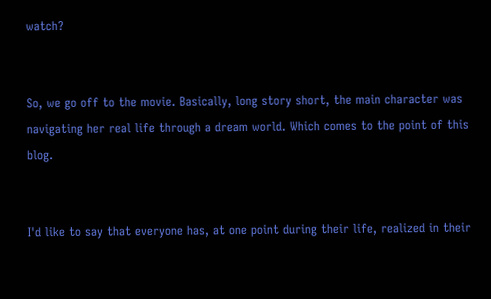watch?


So, we go off to the movie. Basically, long story short, the main character was navigating her real life through a dream world. Which comes to the point of this blog.


I'd like to say that everyone has, at one point during their life, realized in their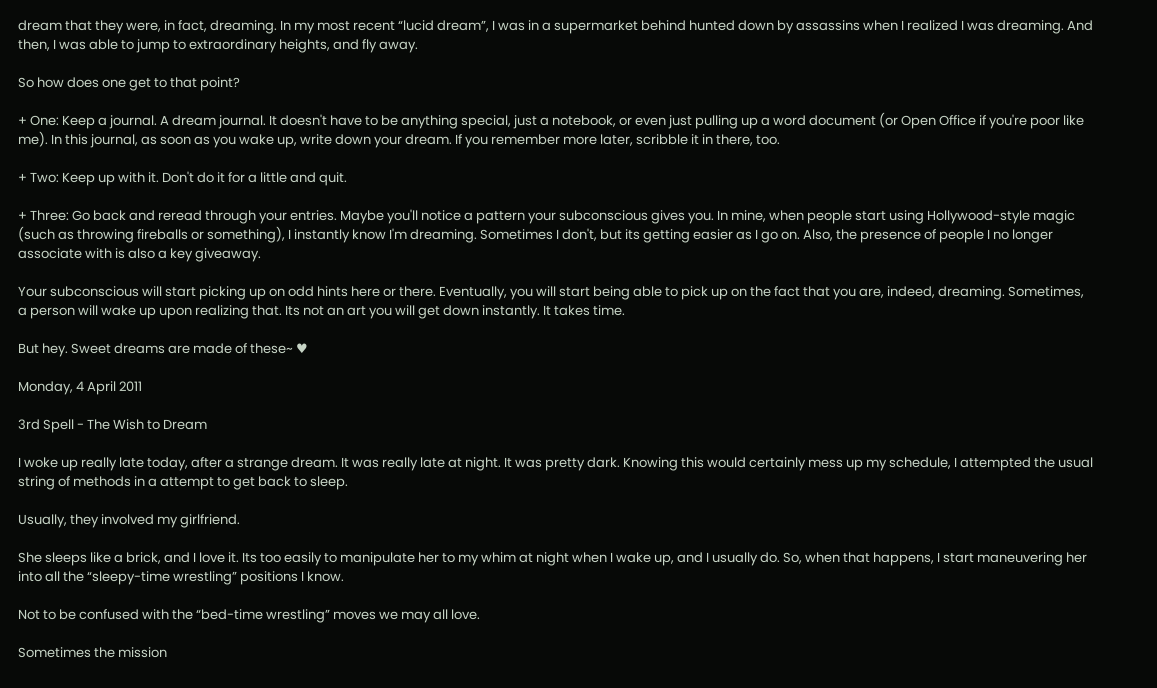dream that they were, in fact, dreaming. In my most recent “lucid dream”, I was in a supermarket behind hunted down by assassins when I realized I was dreaming. And then, I was able to jump to extraordinary heights, and fly away.

So how does one get to that point?

+ One: Keep a journal. A dream journal. It doesn't have to be anything special, just a notebook, or even just pulling up a word document (or Open Office if you're poor like me). In this journal, as soon as you wake up, write down your dream. If you remember more later, scribble it in there, too.

+ Two: Keep up with it. Don't do it for a little and quit.

+ Three: Go back and reread through your entries. Maybe you'll notice a pattern your subconscious gives you. In mine, when people start using Hollywood-style magic (such as throwing fireballs or something), I instantly know I'm dreaming. Sometimes I don't, but its getting easier as I go on. Also, the presence of people I no longer associate with is also a key giveaway.

Your subconscious will start picking up on odd hints here or there. Eventually, you will start being able to pick up on the fact that you are, indeed, dreaming. Sometimes, a person will wake up upon realizing that. Its not an art you will get down instantly. It takes time.

But hey. Sweet dreams are made of these~ ♥

Monday, 4 April 2011

3rd Spell - The Wish to Dream

I woke up really late today, after a strange dream. It was really late at night. It was pretty dark. Knowing this would certainly mess up my schedule, I attempted the usual string of methods in a attempt to get back to sleep.

Usually, they involved my girlfriend.

She sleeps like a brick, and I love it. Its too easily to manipulate her to my whim at night when I wake up, and I usually do. So, when that happens, I start maneuvering her into all the “sleepy-time wrestling” positions I know.

Not to be confused with the “bed-time wrestling” moves we may all love.

Sometimes the mission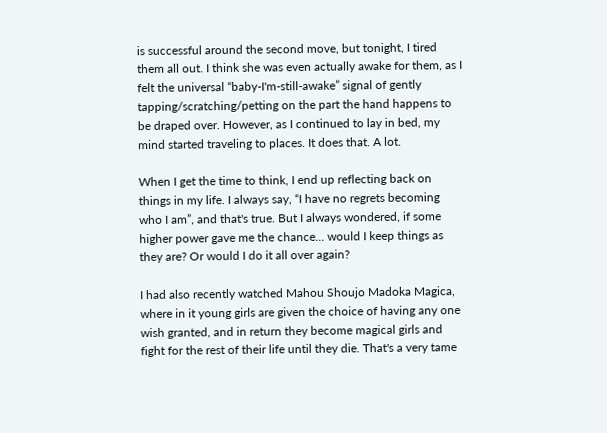is successful around the second move, but tonight, I tired them all out. I think she was even actually awake for them, as I felt the universal “baby-I'm-still-awake” signal of gently tapping/scratching/petting on the part the hand happens to be draped over. However, as I continued to lay in bed, my mind started traveling to places. It does that. A lot.

When I get the time to think, I end up reflecting back on things in my life. I always say, “I have no regrets becoming who I am”, and that's true. But I always wondered, if some higher power gave me the chance... would I keep things as they are? Or would I do it all over again?

I had also recently watched Mahou Shoujo Madoka Magica, where in it young girls are given the choice of having any one wish granted, and in return they become magical girls and fight for the rest of their life until they die. That's a very tame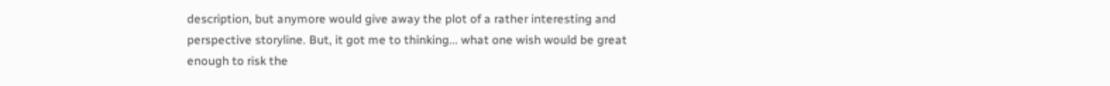description, but anymore would give away the plot of a rather interesting and perspective storyline. But, it got me to thinking... what one wish would be great enough to risk the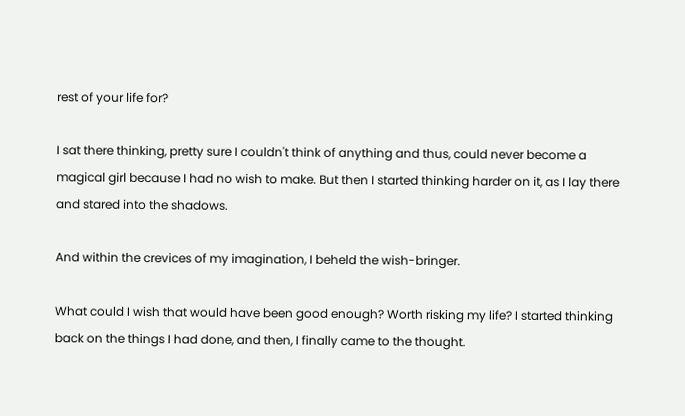rest of your life for?

I sat there thinking, pretty sure I couldn't think of anything and thus, could never become a magical girl because I had no wish to make. But then I started thinking harder on it, as I lay there and stared into the shadows.

And within the crevices of my imagination, I beheld the wish-bringer.

What could I wish that would have been good enough? Worth risking my life? I started thinking back on the things I had done, and then, I finally came to the thought.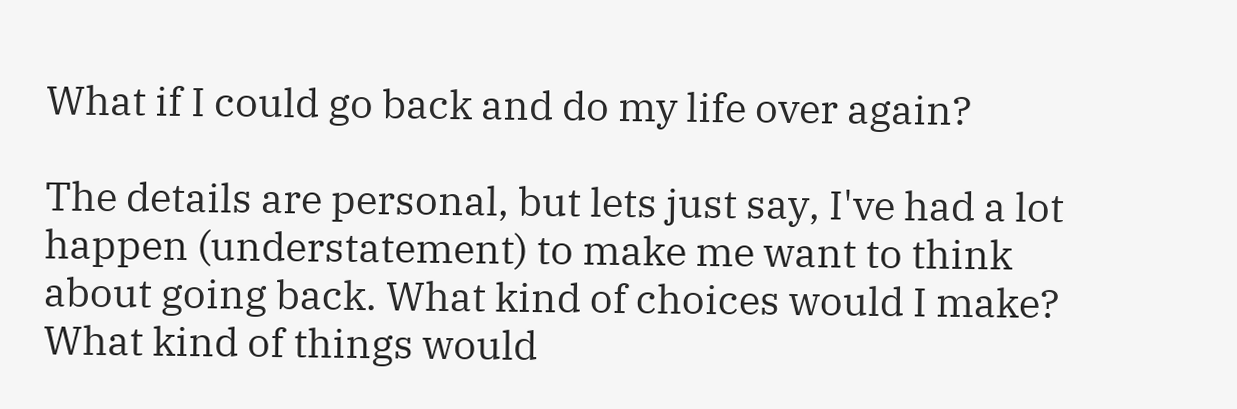What if I could go back and do my life over again?

The details are personal, but lets just say, I've had a lot happen (understatement) to make me want to think about going back. What kind of choices would I make? What kind of things would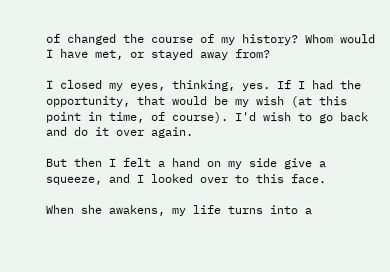of changed the course of my history? Whom would I have met, or stayed away from?

I closed my eyes, thinking, yes. If I had the opportunity, that would be my wish (at this point in time, of course). I'd wish to go back and do it over again.

But then I felt a hand on my side give a squeeze, and I looked over to this face.

When she awakens, my life turns into a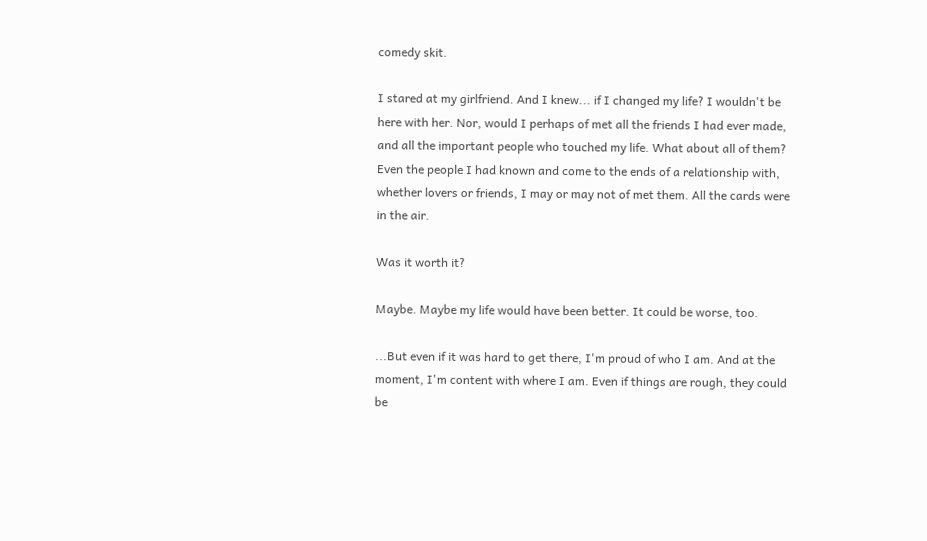comedy skit.

I stared at my girlfriend. And I knew... if I changed my life? I wouldn't be here with her. Nor, would I perhaps of met all the friends I had ever made, and all the important people who touched my life. What about all of them? Even the people I had known and come to the ends of a relationship with, whether lovers or friends, I may or may not of met them. All the cards were in the air.

Was it worth it?

Maybe. Maybe my life would have been better. It could be worse, too.

...But even if it was hard to get there, I'm proud of who I am. And at the moment, I'm content with where I am. Even if things are rough, they could be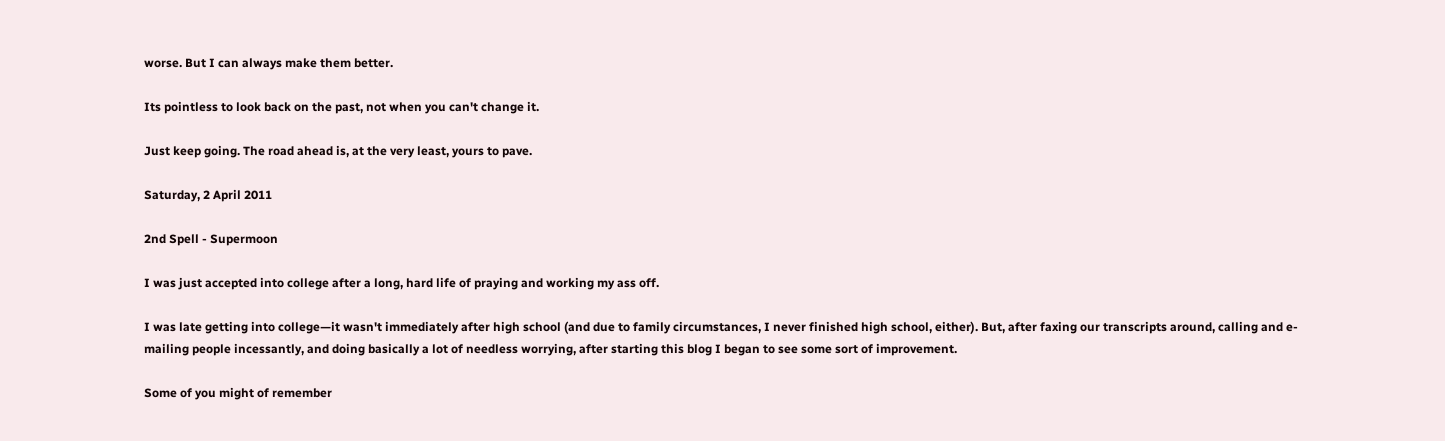worse. But I can always make them better.

Its pointless to look back on the past, not when you can't change it.

Just keep going. The road ahead is, at the very least, yours to pave.

Saturday, 2 April 2011

2nd Spell - Supermoon

I was just accepted into college after a long, hard life of praying and working my ass off.

I was late getting into college—it wasn't immediately after high school (and due to family circumstances, I never finished high school, either). But, after faxing our transcripts around, calling and e-mailing people incessantly, and doing basically a lot of needless worrying, after starting this blog I began to see some sort of improvement.

Some of you might of remember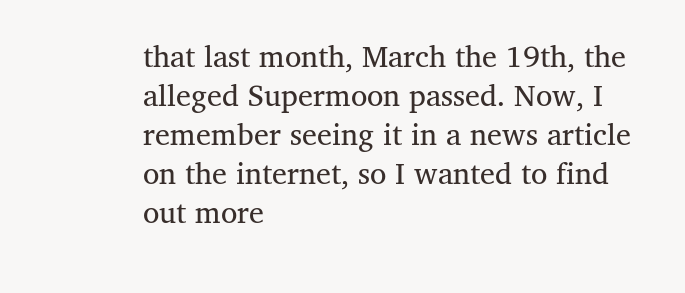that last month, March the 19th, the alleged Supermoon passed. Now, I remember seeing it in a news article on the internet, so I wanted to find out more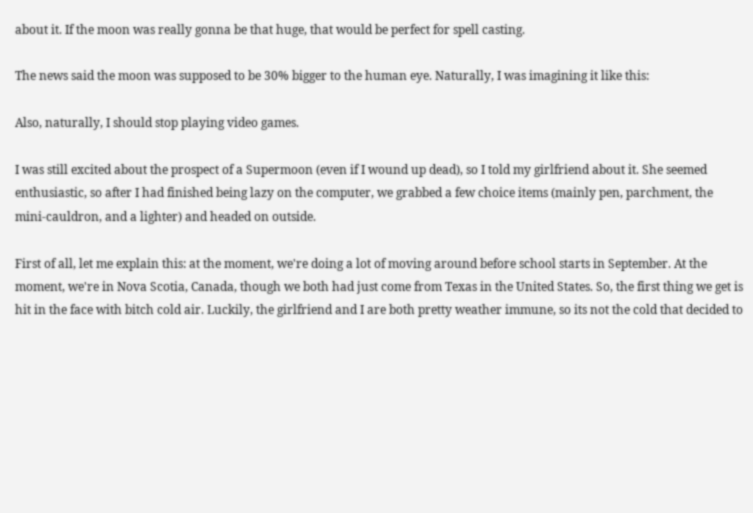about it. If the moon was really gonna be that huge, that would be perfect for spell casting.

The news said the moon was supposed to be 30% bigger to the human eye. Naturally, I was imagining it like this:

Also, naturally, I should stop playing video games.

I was still excited about the prospect of a Supermoon (even if I wound up dead), so I told my girlfriend about it. She seemed enthusiastic, so after I had finished being lazy on the computer, we grabbed a few choice items (mainly pen, parchment, the mini-cauldron, and a lighter) and headed on outside.

First of all, let me explain this: at the moment, we're doing a lot of moving around before school starts in September. At the moment, we're in Nova Scotia, Canada, though we both had just come from Texas in the United States. So, the first thing we get is hit in the face with bitch cold air. Luckily, the girlfriend and I are both pretty weather immune, so its not the cold that decided to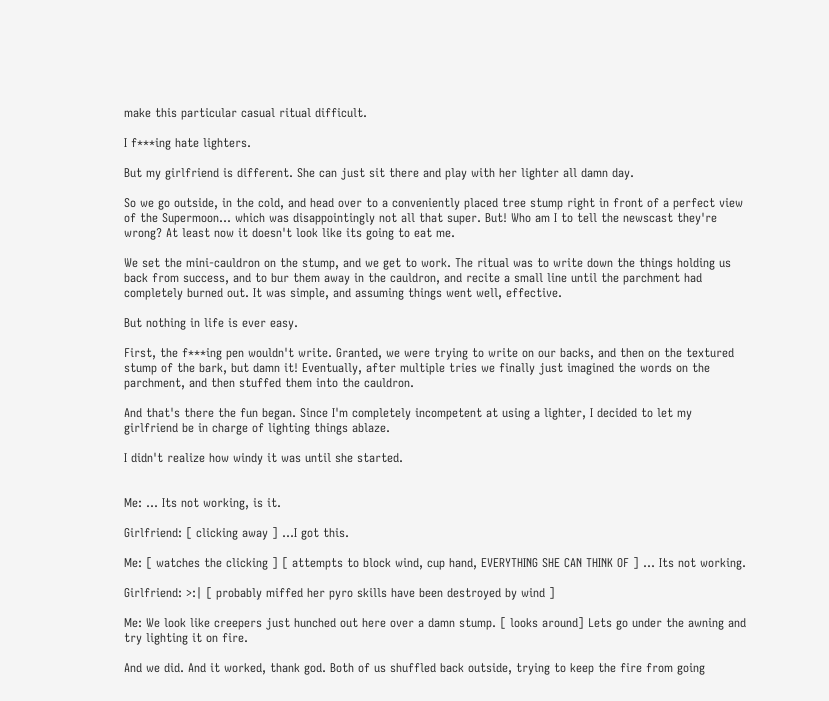make this particular casual ritual difficult.

I f***ing hate lighters.

But my girlfriend is different. She can just sit there and play with her lighter all damn day.

So we go outside, in the cold, and head over to a conveniently placed tree stump right in front of a perfect view of the Supermoon... which was disappointingly not all that super. But! Who am I to tell the newscast they're wrong? At least now it doesn't look like its going to eat me.

We set the mini-cauldron on the stump, and we get to work. The ritual was to write down the things holding us back from success, and to bur them away in the cauldron, and recite a small line until the parchment had completely burned out. It was simple, and assuming things went well, effective.

But nothing in life is ever easy.

First, the f***ing pen wouldn't write. Granted, we were trying to write on our backs, and then on the textured stump of the bark, but damn it! Eventually, after multiple tries we finally just imagined the words on the parchment, and then stuffed them into the cauldron.

And that's there the fun began. Since I'm completely incompetent at using a lighter, I decided to let my girlfriend be in charge of lighting things ablaze.

I didn't realize how windy it was until she started.


Me: … Its not working, is it.

Girlfriend: [ clicking away ] …I got this.

Me: [ watches the clicking ] [ attempts to block wind, cup hand, EVERYTHING SHE CAN THINK OF ] … Its not working.

Girlfriend: >:| [ probably miffed her pyro skills have been destroyed by wind ]

Me: We look like creepers just hunched out here over a damn stump. [ looks around] Lets go under the awning and try lighting it on fire.

And we did. And it worked, thank god. Both of us shuffled back outside, trying to keep the fire from going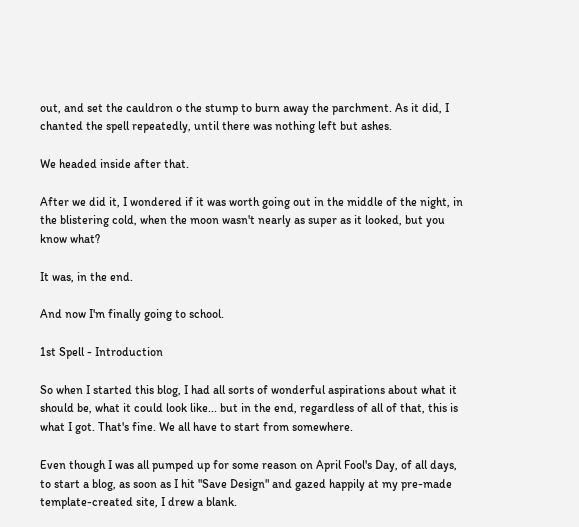out, and set the cauldron o the stump to burn away the parchment. As it did, I chanted the spell repeatedly, until there was nothing left but ashes.

We headed inside after that.

After we did it, I wondered if it was worth going out in the middle of the night, in the blistering cold, when the moon wasn't nearly as super as it looked, but you know what?

It was, in the end.

And now I'm finally going to school.

1st Spell - Introduction

So when I started this blog, I had all sorts of wonderful aspirations about what it should be, what it could look like... but in the end, regardless of all of that, this is what I got. That's fine. We all have to start from somewhere.

Even though I was all pumped up for some reason on April Fool's Day, of all days, to start a blog, as soon as I hit "Save Design" and gazed happily at my pre-made template-created site, I drew a blank.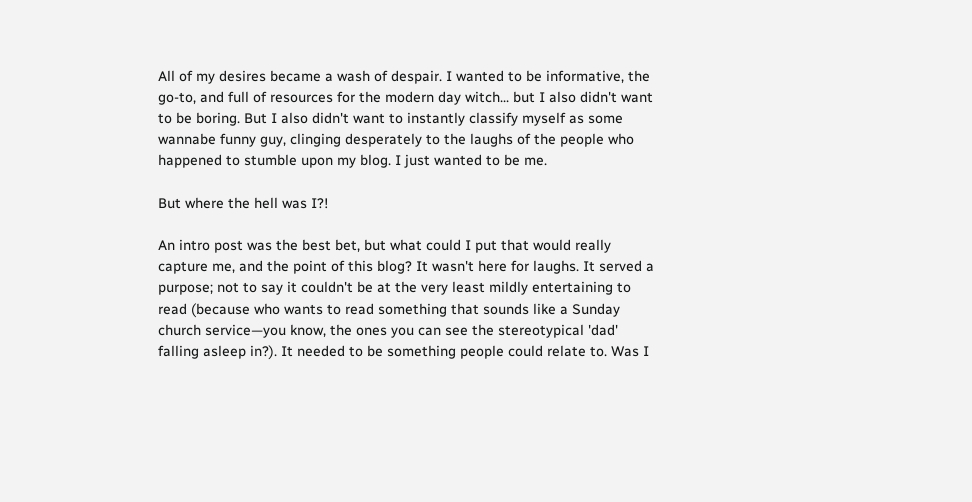All of my desires became a wash of despair. I wanted to be informative, the go-to, and full of resources for the modern day witch... but I also didn't want to be boring. But I also didn't want to instantly classify myself as some wannabe funny guy, clinging desperately to the laughs of the people who happened to stumble upon my blog. I just wanted to be me.

But where the hell was I?!

An intro post was the best bet, but what could I put that would really capture me, and the point of this blog? It wasn't here for laughs. It served a purpose; not to say it couldn't be at the very least mildly entertaining to read (because who wants to read something that sounds like a Sunday church service—you know, the ones you can see the stereotypical 'dad' falling asleep in?). It needed to be something people could relate to. Was I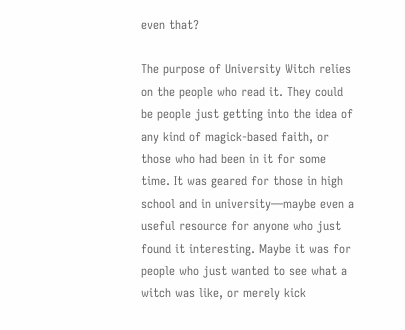even that?

The purpose of University Witch relies on the people who read it. They could be people just getting into the idea of any kind of magick-based faith, or those who had been in it for some time. It was geared for those in high school and in university—maybe even a useful resource for anyone who just found it interesting. Maybe it was for people who just wanted to see what a witch was like, or merely kick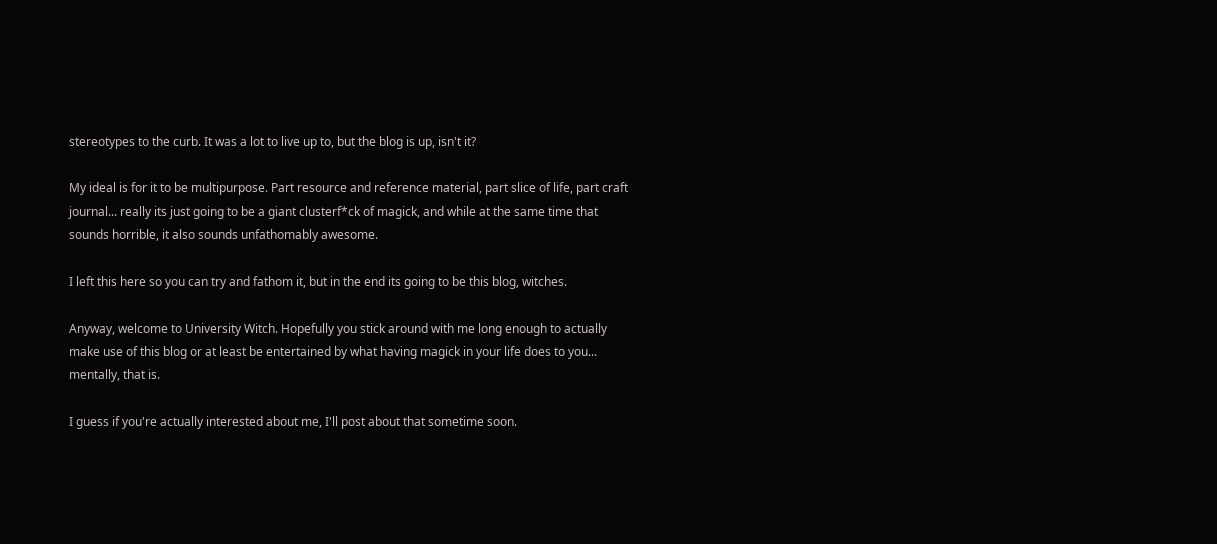stereotypes to the curb. It was a lot to live up to, but the blog is up, isn't it?

My ideal is for it to be multipurpose. Part resource and reference material, part slice of life, part craft journal... really its just going to be a giant clusterf*ck of magick, and while at the same time that sounds horrible, it also sounds unfathomably awesome.

I left this here so you can try and fathom it, but in the end its going to be this blog, witches.

Anyway, welcome to University Witch. Hopefully you stick around with me long enough to actually make use of this blog or at least be entertained by what having magick in your life does to you... mentally, that is.

I guess if you're actually interested about me, I'll post about that sometime soon.